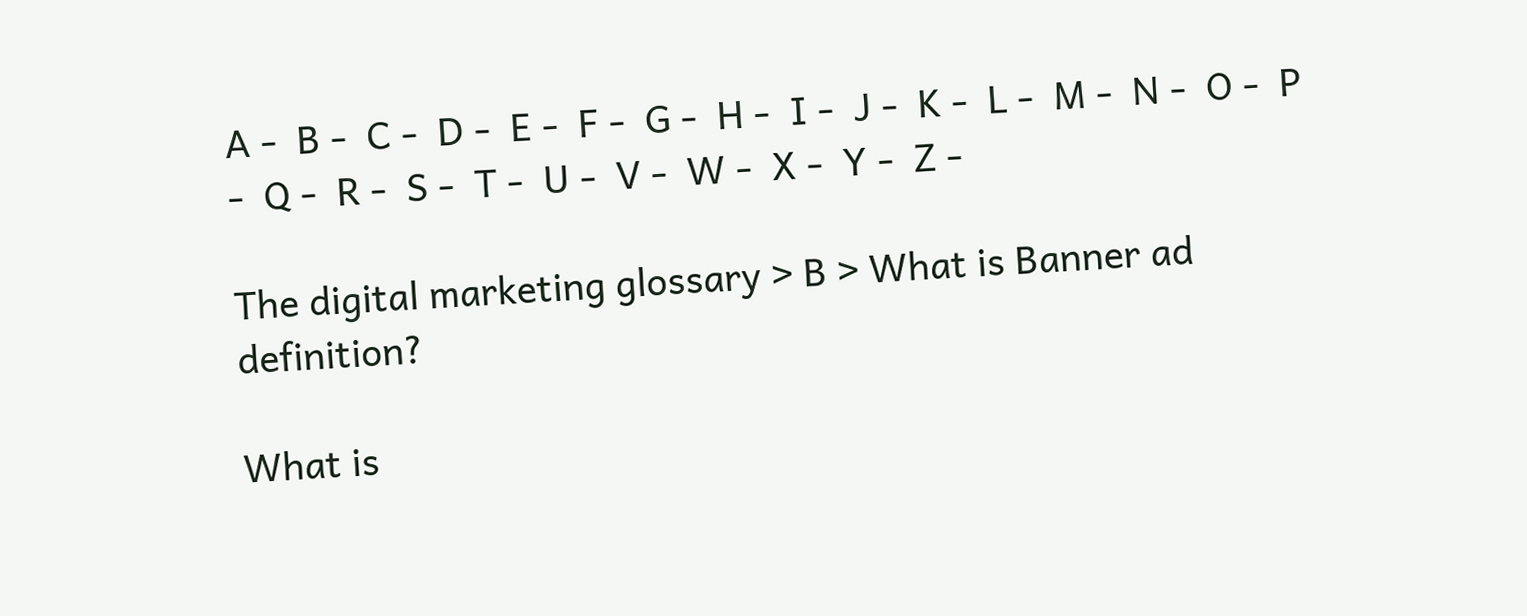A -  B -  C -  D -  E -  F -  G -  H -  I -  J -  K -  L -  M -  N -  O -  P -  Q -  R -  S -  T -  U -  V -  W -  X -  Y -  Z -

The digital marketing glossary > B > What is Banner ad definition?

What is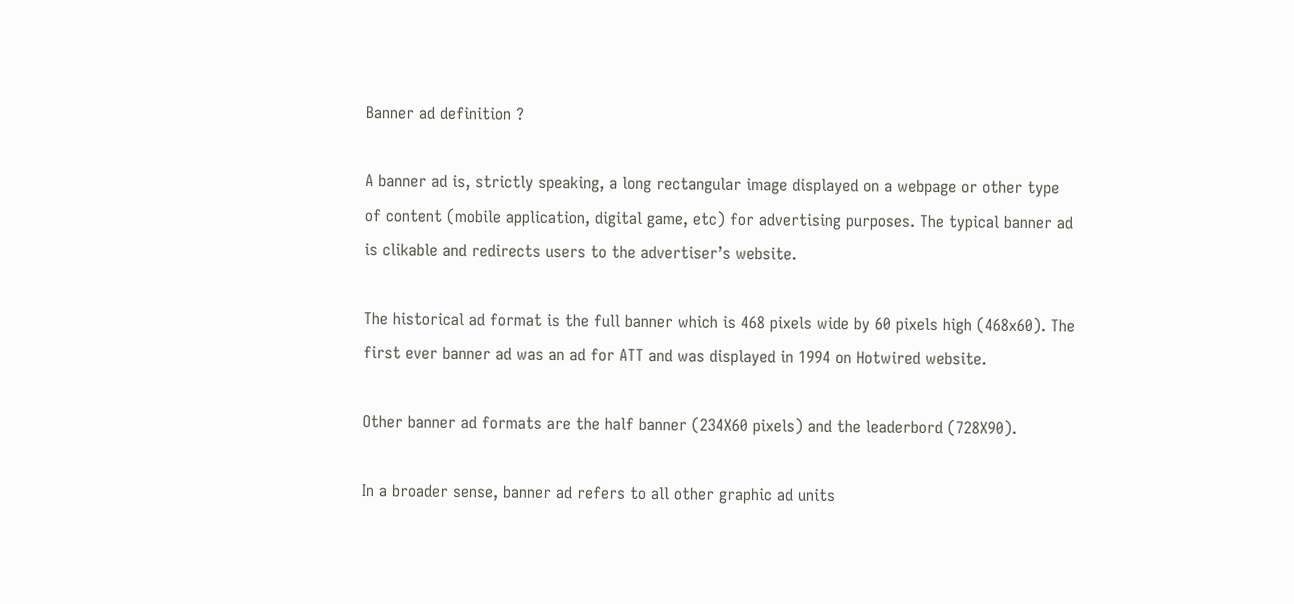Banner ad definition ?

A banner ad is, strictly speaking, a long rectangular image displayed on a webpage or other type of content (mobile application, digital game, etc) for advertising purposes. The typical banner ad is clikable and redirects users to the advertiser’s website.

The historical ad format is the full banner which is 468 pixels wide by 60 pixels high (468x60). The first ever banner ad was an ad for ATT and was displayed in 1994 on Hotwired website.

Other banner ad formats are the half banner (234X60 pixels) and the leaderbord (728X90).

In a broader sense, banner ad refers to all other graphic ad units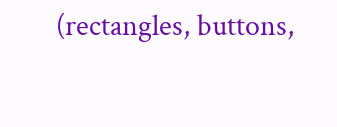(rectangles, buttons,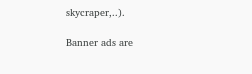skycraper,..).

Banner ads are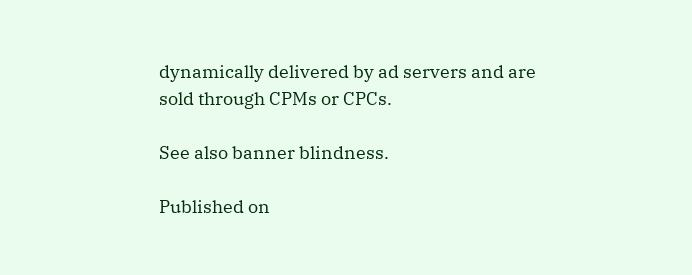dynamically delivered by ad servers and are sold through CPMs or CPCs.

See also banner blindness.

Published on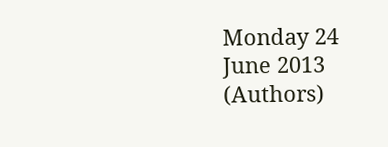Monday 24 June 2013 (Authors)